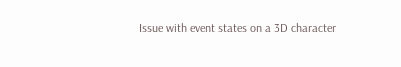Issue with event states on a 3D character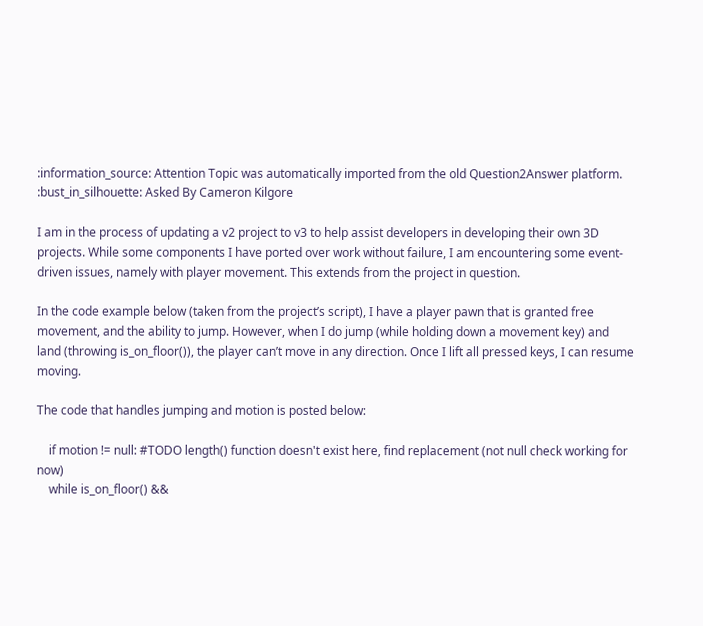:information_source: Attention Topic was automatically imported from the old Question2Answer platform.
:bust_in_silhouette: Asked By Cameron Kilgore

I am in the process of updating a v2 project to v3 to help assist developers in developing their own 3D projects. While some components I have ported over work without failure, I am encountering some event-driven issues, namely with player movement. This extends from the project in question.

In the code example below (taken from the project’s script), I have a player pawn that is granted free movement, and the ability to jump. However, when I do jump (while holding down a movement key) and land (throwing is_on_floor()), the player can’t move in any direction. Once I lift all pressed keys, I can resume moving.

The code that handles jumping and motion is posted below:

    if motion != null: #TODO length() function doesn't exist here, find replacement (not null check working for now)
    while is_on_floor() &&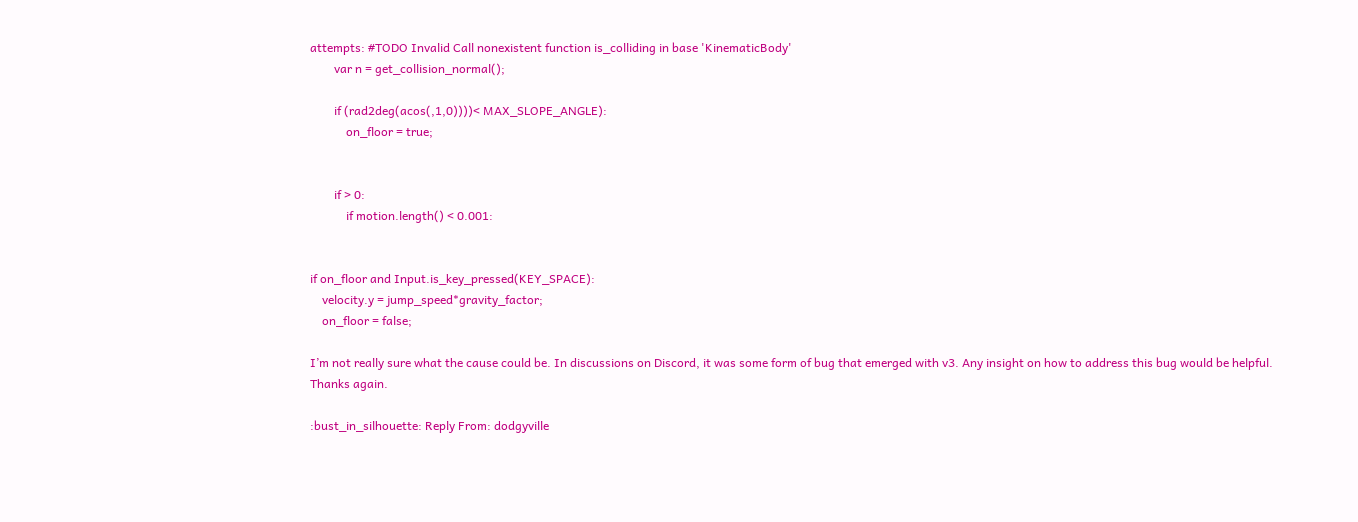attempts: #TODO Invalid Call nonexistent function is_colliding in base 'KinematicBody'
        var n = get_collision_normal();

        if (rad2deg(acos(,1,0))))< MAX_SLOPE_ANGLE):
            on_floor = true;


        if > 0:
            if motion.length() < 0.001:


if on_floor and Input.is_key_pressed(KEY_SPACE):
    velocity.y = jump_speed*gravity_factor;
    on_floor = false;

I’m not really sure what the cause could be. In discussions on Discord, it was some form of bug that emerged with v3. Any insight on how to address this bug would be helpful. Thanks again.

:bust_in_silhouette: Reply From: dodgyville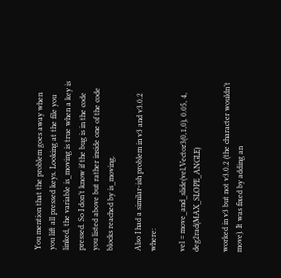You mention that the problem goes away when you lift all pressed keys. Looking at the file you linked, the variable is_moving is true when a key is pressed. So I don’t know if the bug is in the code you listed above but rather inside one of the code blocks reached by is_moving.

Also I had a similar-ish problem in v3 and v3.0.2 where:

vel = move_and_slide(vel,Vector3(0,1,0), 0.05, 4, deg2rad(MAX_SLOPE_ANGLE)

worked in v3 but not v3.0.2 (the character wouldn’t move). It was fixed by adding an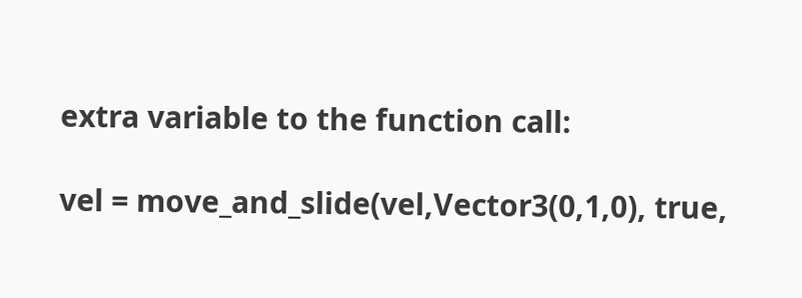extra variable to the function call:

vel = move_and_slide(vel,Vector3(0,1,0), true,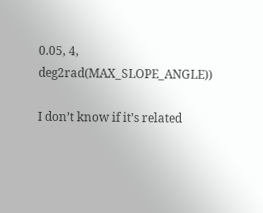0.05, 4, deg2rad(MAX_SLOPE_ANGLE))

I don’t know if it’s related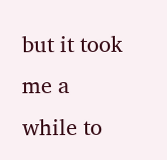but it took me a while to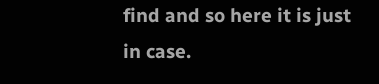find and so here it is just in case.